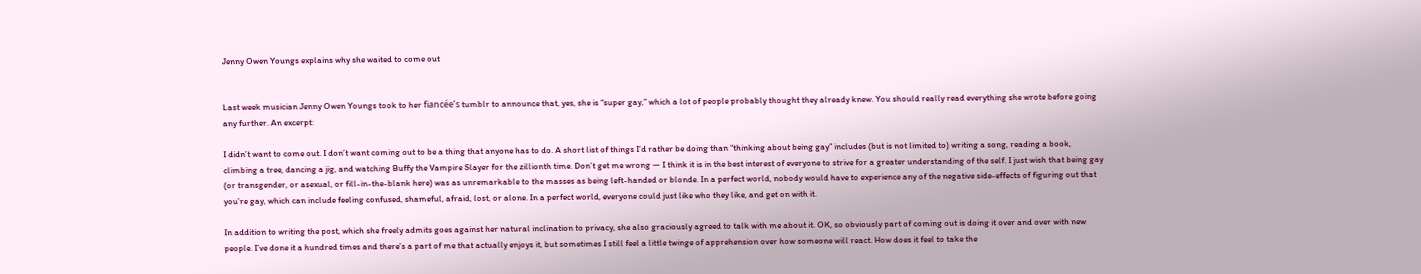Jenny Owen Youngs explains why she waited to come out


Last week musician Jenny Owen Youngs took to her fiancée’s tumblr to announce that, yes, she is “super gay,” which a lot of people probably thought they already knew. You should really read everything she wrote before going any further. An excerpt:

I didn’t want to come out. I don’t want coming out to be a thing that anyone has to do. A short list of things I’d rather be doing than “thinking about being gay” includes (but is not limited to) writing a song, reading a book, climbing a tree, dancing a jig, and watching Buffy the Vampire Slayer for the zillionth time. Don’t get me wrong — I think it is in the best interest of everyone to strive for a greater understanding of the self. I just wish that being gay (or transgender, or asexual, or fill-in-the-blank here) was as unremarkable to the masses as being left-handed or blonde. In a perfect world, nobody would have to experience any of the negative side-effects of figuring out that you’re gay, which can include feeling confused, shameful, afraid, lost, or alone. In a perfect world, everyone could just like who they like, and get on with it.

In addition to writing the post, which she freely admits goes against her natural inclination to privacy, she also graciously agreed to talk with me about it. OK, so obviously part of coming out is doing it over and over with new people. I’ve done it a hundred times and there’s a part of me that actually enjoys it, but sometimes I still feel a little twinge of apprehension over how someone will react. How does it feel to take the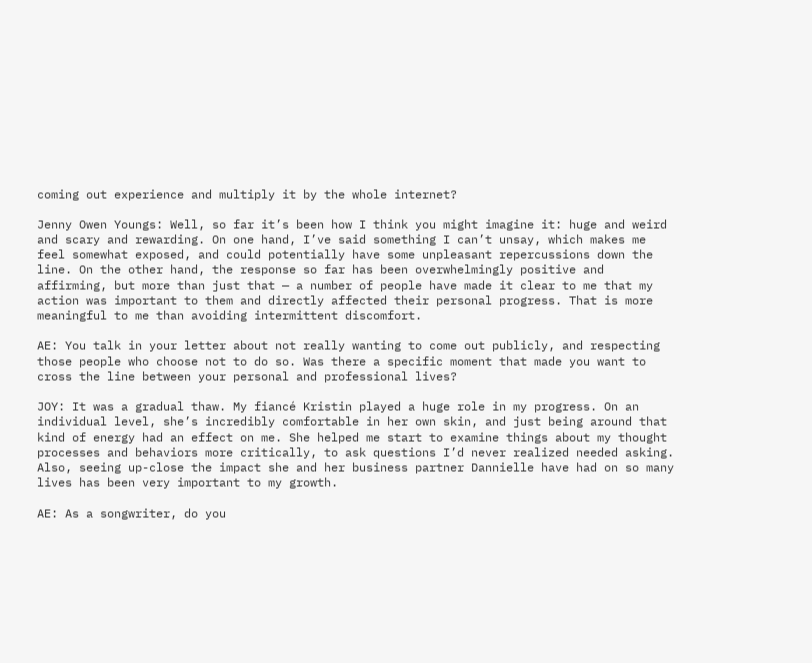coming out experience and multiply it by the whole internet?

Jenny Owen Youngs: Well, so far it’s been how I think you might imagine it: huge and weird and scary and rewarding. On one hand, I’ve said something I can’t unsay, which makes me feel somewhat exposed, and could potentially have some unpleasant repercussions down the line. On the other hand, the response so far has been overwhelmingly positive and affirming, but more than just that — a number of people have made it clear to me that my action was important to them and directly affected their personal progress. That is more meaningful to me than avoiding intermittent discomfort.

AE: You talk in your letter about not really wanting to come out publicly, and respecting those people who choose not to do so. Was there a specific moment that made you want to cross the line between your personal and professional lives?

JOY: It was a gradual thaw. My fiancé Kristin played a huge role in my progress. On an individual level, she’s incredibly comfortable in her own skin, and just being around that kind of energy had an effect on me. She helped me start to examine things about my thought processes and behaviors more critically, to ask questions I’d never realized needed asking. Also, seeing up-close the impact she and her business partner Dannielle have had on so many lives has been very important to my growth.

AE: As a songwriter, do you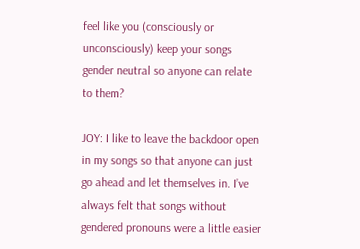feel like you (consciously or unconsciously) keep your songs gender neutral so anyone can relate to them?

JOY: I like to leave the backdoor open in my songs so that anyone can just go ahead and let themselves in. I’ve always felt that songs without gendered pronouns were a little easier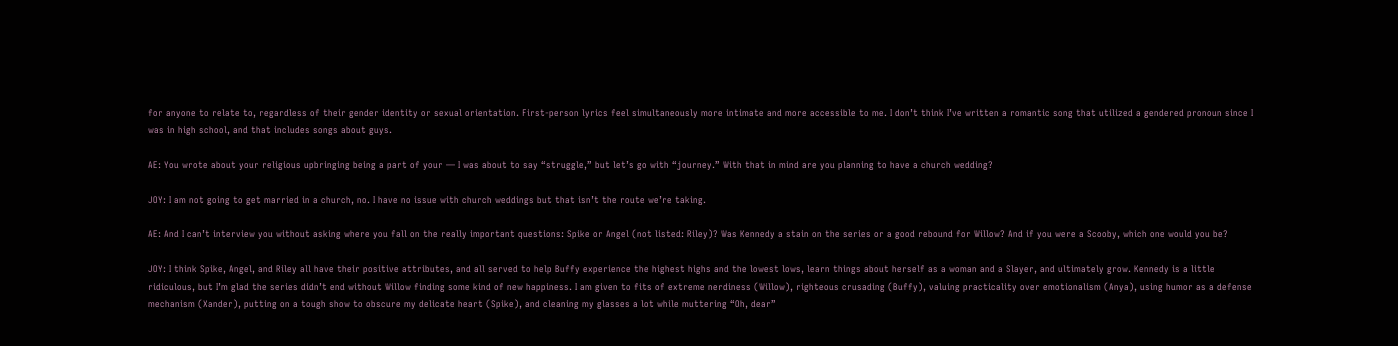for anyone to relate to, regardless of their gender identity or sexual orientation. First-person lyrics feel simultaneously more intimate and more accessible to me. I don’t think I’ve written a romantic song that utilized a gendered pronoun since I was in high school, and that includes songs about guys.

AE: You wrote about your religious upbringing being a part of your — I was about to say “struggle,” but let’s go with “journey.” With that in mind are you planning to have a church wedding?

JOY: I am not going to get married in a church, no. I have no issue with church weddings but that isn’t the route we’re taking.

AE: And I can’t interview you without asking where you fall on the really important questions: Spike or Angel (not listed: Riley)? Was Kennedy a stain on the series or a good rebound for Willow? And if you were a Scooby, which one would you be?

JOY: I think Spike, Angel, and Riley all have their positive attributes, and all served to help Buffy experience the highest highs and the lowest lows, learn things about herself as a woman and a Slayer, and ultimately grow. Kennedy is a little ridiculous, but I’m glad the series didn’t end without Willow finding some kind of new happiness. I am given to fits of extreme nerdiness (Willow), righteous crusading (Buffy), valuing practicality over emotionalism (Anya), using humor as a defense mechanism (Xander), putting on a tough show to obscure my delicate heart (Spike), and cleaning my glasses a lot while muttering “Oh, dear”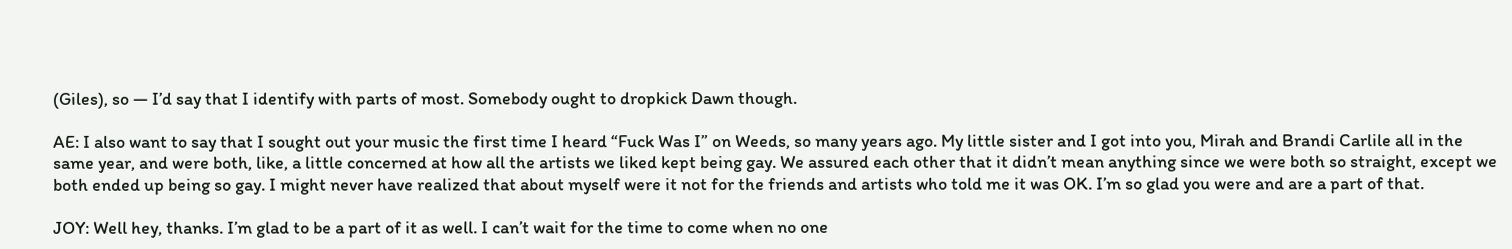(Giles), so — I’d say that I identify with parts of most. Somebody ought to dropkick Dawn though.

AE: I also want to say that I sought out your music the first time I heard “Fuck Was I” on Weeds, so many years ago. My little sister and I got into you, Mirah and Brandi Carlile all in the same year, and were both, like, a little concerned at how all the artists we liked kept being gay. We assured each other that it didn’t mean anything since we were both so straight, except we both ended up being so gay. I might never have realized that about myself were it not for the friends and artists who told me it was OK. I’m so glad you were and are a part of that.

JOY: Well hey, thanks. I’m glad to be a part of it as well. I can’t wait for the time to come when no one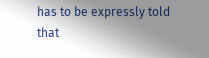has to be expressly told that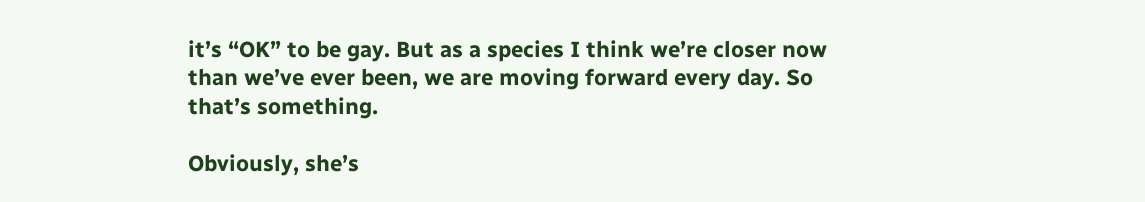it’s “OK” to be gay. But as a species I think we’re closer now than we’ve ever been, we are moving forward every day. So that’s something.

Obviously, she’s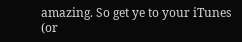amazing. So get ye to your iTunes (or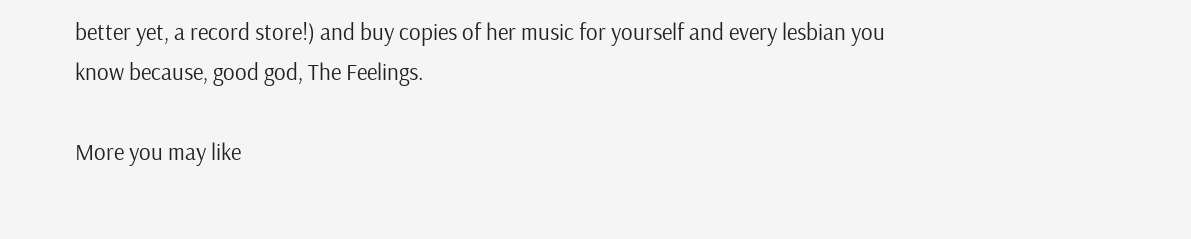better yet, a record store!) and buy copies of her music for yourself and every lesbian you know because, good god, The Feelings.

More you may like